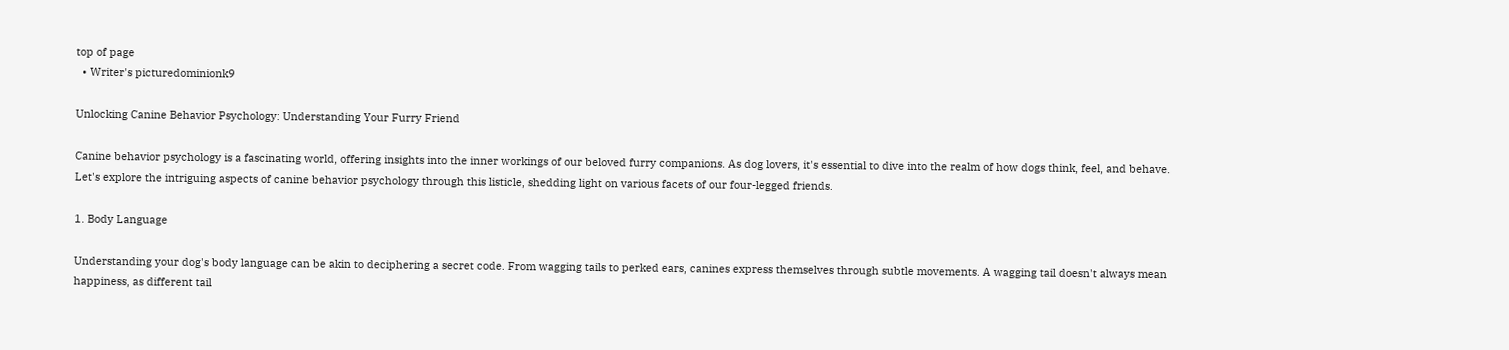top of page
  • Writer's picturedominionk9

Unlocking Canine Behavior Psychology: Understanding Your Furry Friend

Canine behavior psychology is a fascinating world, offering insights into the inner workings of our beloved furry companions. As dog lovers, it's essential to dive into the realm of how dogs think, feel, and behave. Let's explore the intriguing aspects of canine behavior psychology through this listicle, shedding light on various facets of our four-legged friends.

1. Body Language

Understanding your dog's body language can be akin to deciphering a secret code. From wagging tails to perked ears, canines express themselves through subtle movements. A wagging tail doesn't always mean happiness, as different tail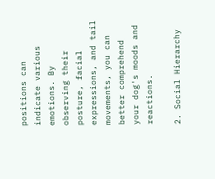positions can indicate various emotions. By observing their posture, facial expressions, and tail movements, you can better comprehend your dog's moods and reactions.

2. Social Hierarchy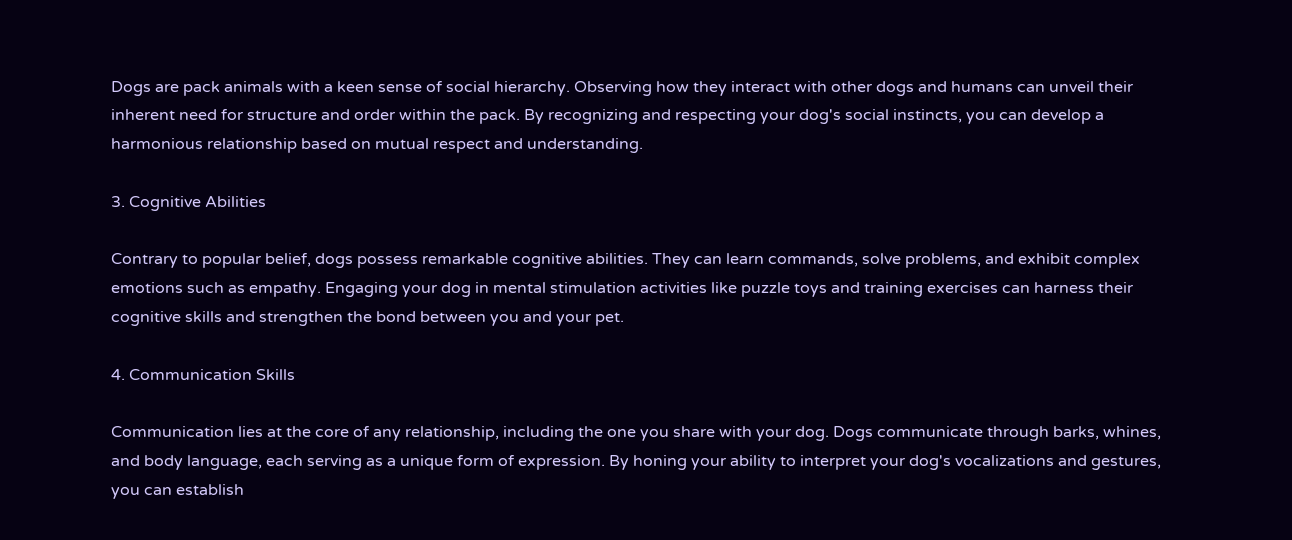Dogs are pack animals with a keen sense of social hierarchy. Observing how they interact with other dogs and humans can unveil their inherent need for structure and order within the pack. By recognizing and respecting your dog's social instincts, you can develop a harmonious relationship based on mutual respect and understanding.

3. Cognitive Abilities

Contrary to popular belief, dogs possess remarkable cognitive abilities. They can learn commands, solve problems, and exhibit complex emotions such as empathy. Engaging your dog in mental stimulation activities like puzzle toys and training exercises can harness their cognitive skills and strengthen the bond between you and your pet.

4. Communication Skills

Communication lies at the core of any relationship, including the one you share with your dog. Dogs communicate through barks, whines, and body language, each serving as a unique form of expression. By honing your ability to interpret your dog's vocalizations and gestures, you can establish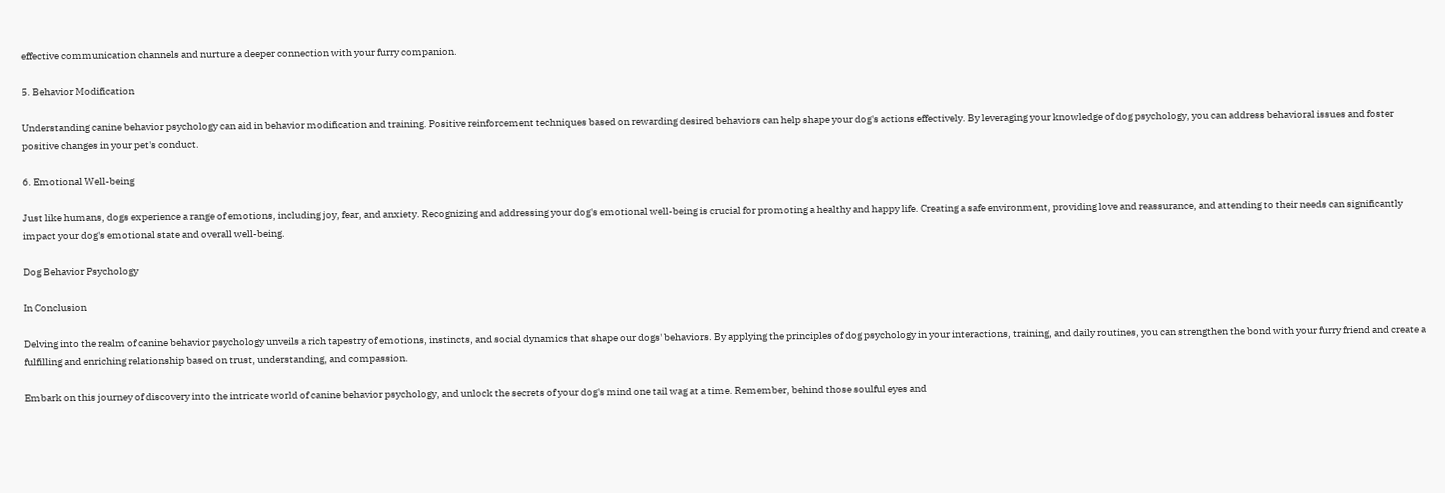effective communication channels and nurture a deeper connection with your furry companion.

5. Behavior Modification

Understanding canine behavior psychology can aid in behavior modification and training. Positive reinforcement techniques based on rewarding desired behaviors can help shape your dog's actions effectively. By leveraging your knowledge of dog psychology, you can address behavioral issues and foster positive changes in your pet's conduct.

6. Emotional Well-being

Just like humans, dogs experience a range of emotions, including joy, fear, and anxiety. Recognizing and addressing your dog's emotional well-being is crucial for promoting a healthy and happy life. Creating a safe environment, providing love and reassurance, and attending to their needs can significantly impact your dog's emotional state and overall well-being.

Dog Behavior Psychology

In Conclusion

Delving into the realm of canine behavior psychology unveils a rich tapestry of emotions, instincts, and social dynamics that shape our dogs' behaviors. By applying the principles of dog psychology in your interactions, training, and daily routines, you can strengthen the bond with your furry friend and create a fulfilling and enriching relationship based on trust, understanding, and compassion.

Embark on this journey of discovery into the intricate world of canine behavior psychology, and unlock the secrets of your dog's mind one tail wag at a time. Remember, behind those soulful eyes and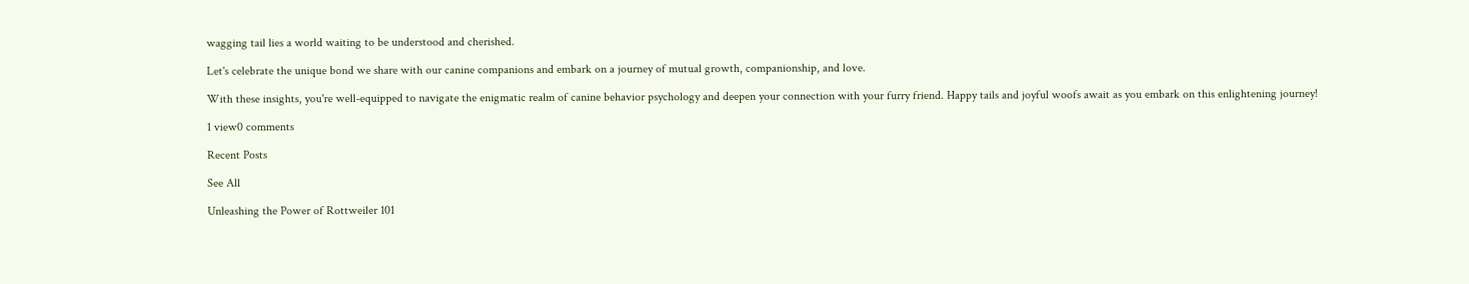wagging tail lies a world waiting to be understood and cherished.

Let's celebrate the unique bond we share with our canine companions and embark on a journey of mutual growth, companionship, and love.

With these insights, you're well-equipped to navigate the enigmatic realm of canine behavior psychology and deepen your connection with your furry friend. Happy tails and joyful woofs await as you embark on this enlightening journey!

1 view0 comments

Recent Posts

See All

Unleashing the Power of Rottweiler 101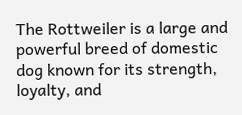The Rottweiler is a large and powerful breed of domestic dog known for its strength, loyalty, and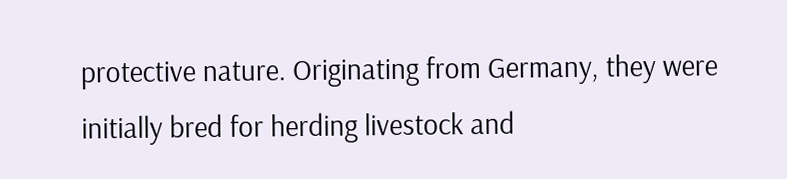protective nature. Originating from Germany, they were initially bred for herding livestock and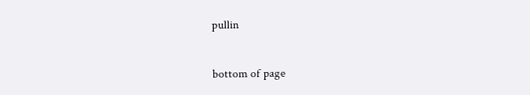pullin


bottom of page